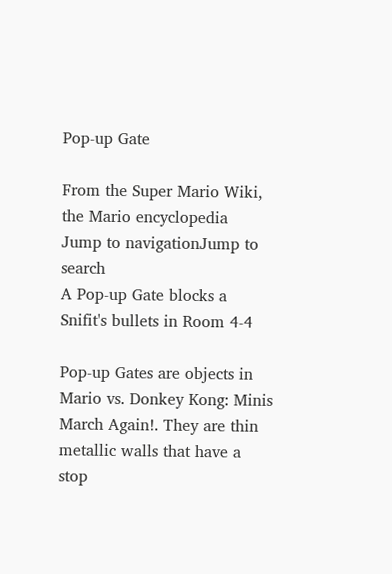Pop-up Gate

From the Super Mario Wiki, the Mario encyclopedia
Jump to navigationJump to search
A Pop-up Gate blocks a Snifit's bullets in Room 4-4

Pop-up Gates are objects in Mario vs. Donkey Kong: Minis March Again!. They are thin metallic walls that have a stop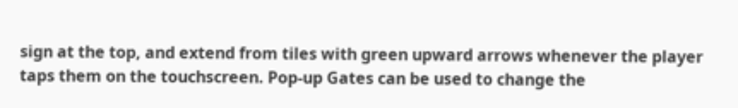sign at the top, and extend from tiles with green upward arrows whenever the player taps them on the touchscreen. Pop-up Gates can be used to change the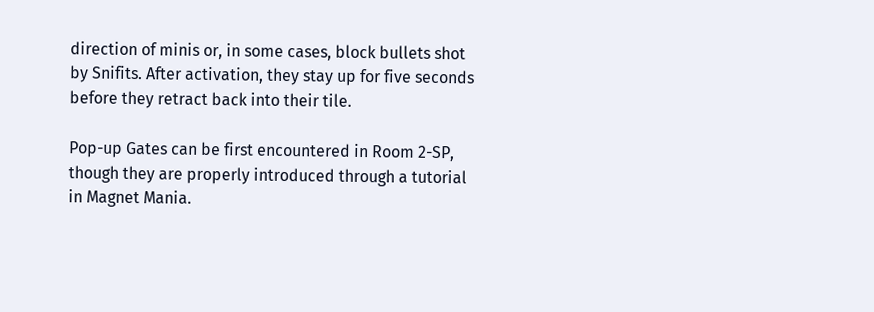direction of minis or, in some cases, block bullets shot by Snifits. After activation, they stay up for five seconds before they retract back into their tile.

Pop-up Gates can be first encountered in Room 2-SP, though they are properly introduced through a tutorial in Magnet Mania.